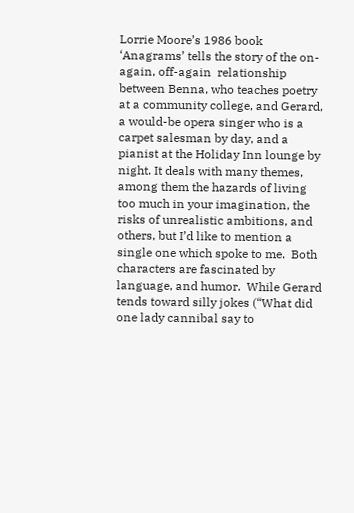Lorrie Moore’s 1986 book ‘Anagrams’ tells the story of the on-again, off-again  relationship between Benna, who teaches poetry at a community college, and Gerard, a would-be opera singer who is a carpet salesman by day, and a pianist at the Holiday Inn lounge by night. It deals with many themes, among them the hazards of living too much in your imagination, the risks of unrealistic ambitions, and others, but I’d like to mention a single one which spoke to me.  Both characters are fascinated by language, and humor.  While Gerard tends toward silly jokes (“What did one lady cannibal say to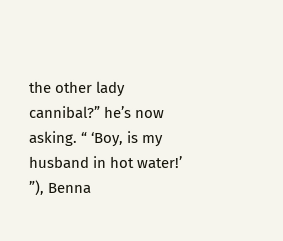the other lady cannibal?” he’s now asking. “ ‘Boy, is my husband in hot water!’ ”), Benna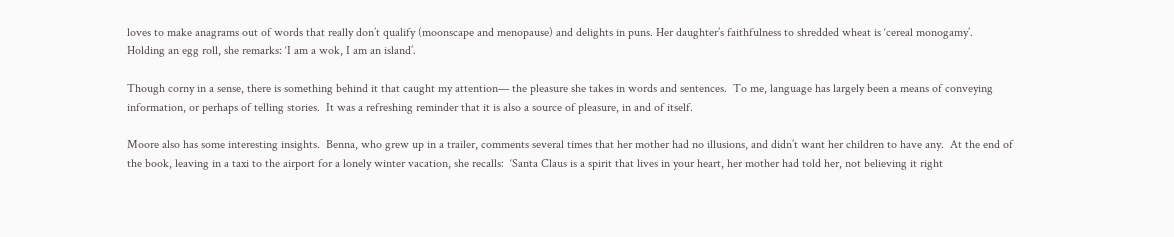loves to make anagrams out of words that really don’t qualify (moonscape and menopause) and delights in puns. Her daughter’s faithfulness to shredded wheat is ‘cereal monogamy’. Holding an egg roll, she remarks: ‘I am a wok, I am an island’.

Though corny in a sense, there is something behind it that caught my attention— the pleasure she takes in words and sentences.  To me, language has largely been a means of conveying information, or perhaps of telling stories.  It was a refreshing reminder that it is also a source of pleasure, in and of itself.

Moore also has some interesting insights.  Benna, who grew up in a trailer, comments several times that her mother had no illusions, and didn’t want her children to have any.  At the end of the book, leaving in a taxi to the airport for a lonely winter vacation, she recalls:  ‘Santa Claus is a spirit that lives in your heart, her mother had told her, not believing it right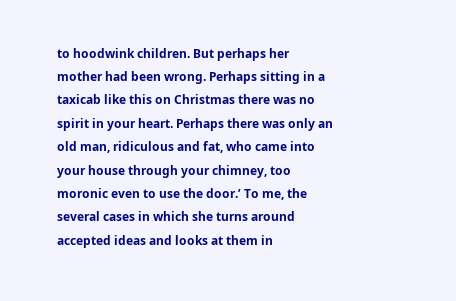to hoodwink children. But perhaps her mother had been wrong. Perhaps sitting in a taxicab like this on Christmas there was no spirit in your heart. Perhaps there was only an old man, ridiculous and fat, who came into your house through your chimney, too moronic even to use the door.’ To me, the several cases in which she turns around accepted ideas and looks at them in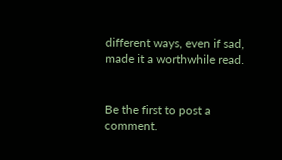different ways, even if sad, made it a worthwhile read.


Be the first to post a comment.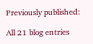Previously published:

All 21 blog entries